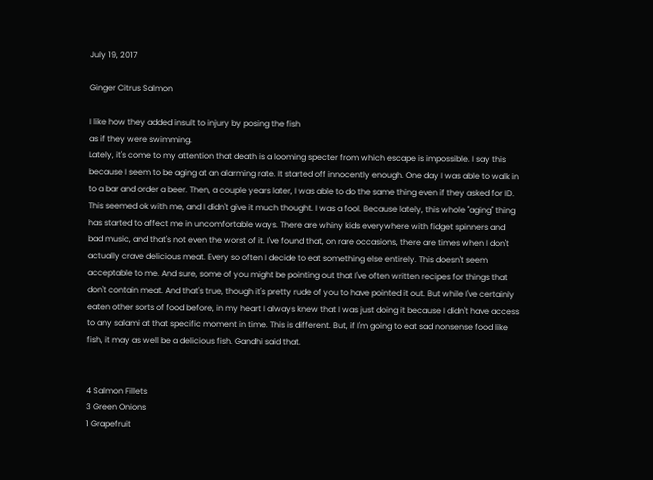July 19, 2017

Ginger Citrus Salmon

I like how they added insult to injury by posing the fish
as if they were swimming.
Lately, it's come to my attention that death is a looming specter from which escape is impossible. I say this because I seem to be aging at an alarming rate. It started off innocently enough. One day I was able to walk in to a bar and order a beer. Then, a couple years later, I was able to do the same thing even if they asked for ID. This seemed ok with me, and I didn't give it much thought. I was a fool. Because lately, this whole "aging" thing has started to affect me in uncomfortable ways. There are whiny kids everywhere with fidget spinners and bad music, and that's not even the worst of it. I've found that, on rare occasions, there are times when I don't actually crave delicious meat. Every so often I decide to eat something else entirely. This doesn't seem acceptable to me. And sure, some of you might be pointing out that I've often written recipes for things that don't contain meat. And that's true, though it's pretty rude of you to have pointed it out. But while I've certainly eaten other sorts of food before, in my heart I always knew that I was just doing it because I didn't have access to any salami at that specific moment in time. This is different. But, if I'm going to eat sad nonsense food like fish, it may as well be a delicious fish. Gandhi said that.


4 Salmon Fillets
3 Green Onions
1 Grapefruit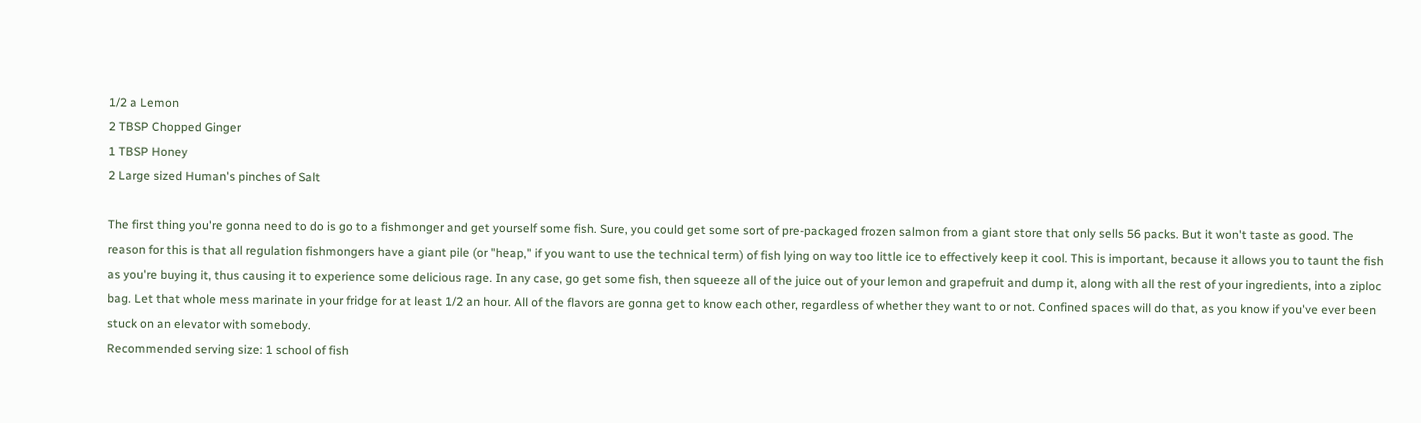1/2 a Lemon
2 TBSP Chopped Ginger
1 TBSP Honey
2 Large sized Human's pinches of Salt

The first thing you're gonna need to do is go to a fishmonger and get yourself some fish. Sure, you could get some sort of pre-packaged frozen salmon from a giant store that only sells 56 packs. But it won't taste as good. The reason for this is that all regulation fishmongers have a giant pile (or "heap," if you want to use the technical term) of fish lying on way too little ice to effectively keep it cool. This is important, because it allows you to taunt the fish as you're buying it, thus causing it to experience some delicious rage. In any case, go get some fish, then squeeze all of the juice out of your lemon and grapefruit and dump it, along with all the rest of your ingredients, into a ziploc bag. Let that whole mess marinate in your fridge for at least 1/2 an hour. All of the flavors are gonna get to know each other, regardless of whether they want to or not. Confined spaces will do that, as you know if you've ever been stuck on an elevator with somebody.
Recommended serving size: 1 school of fish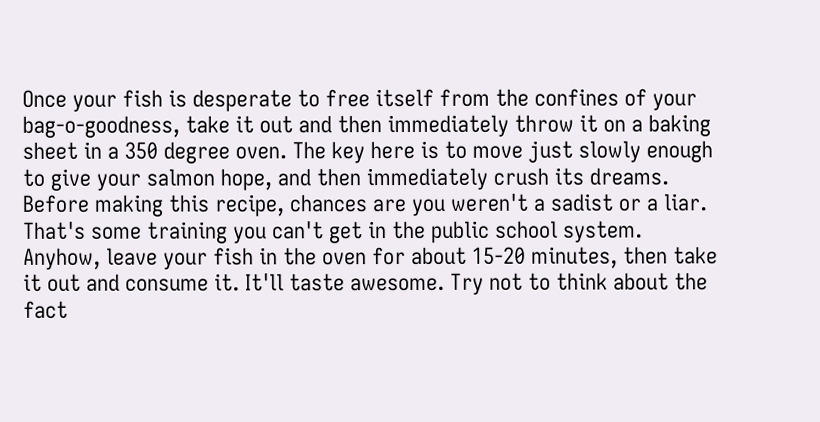Once your fish is desperate to free itself from the confines of your  bag-o-goodness, take it out and then immediately throw it on a baking sheet in a 350 degree oven. The key here is to move just slowly enough to give your salmon hope, and then immediately crush its dreams. Before making this recipe, chances are you weren't a sadist or a liar. That's some training you can't get in the public school system. Anyhow, leave your fish in the oven for about 15-20 minutes, then take it out and consume it. It'll taste awesome. Try not to think about the fact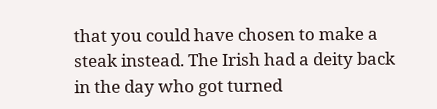that you could have chosen to make a steak instead. The Irish had a deity back in the day who got turned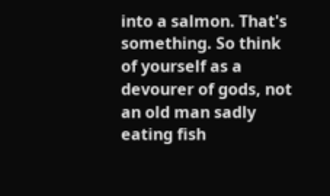into a salmon. That's something. So think of yourself as a devourer of gods, not an old man sadly eating fish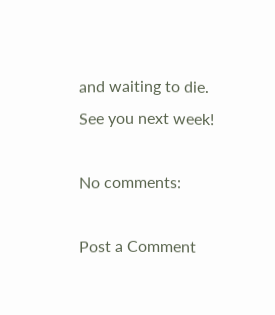and waiting to die. See you next week!

No comments:

Post a Comment